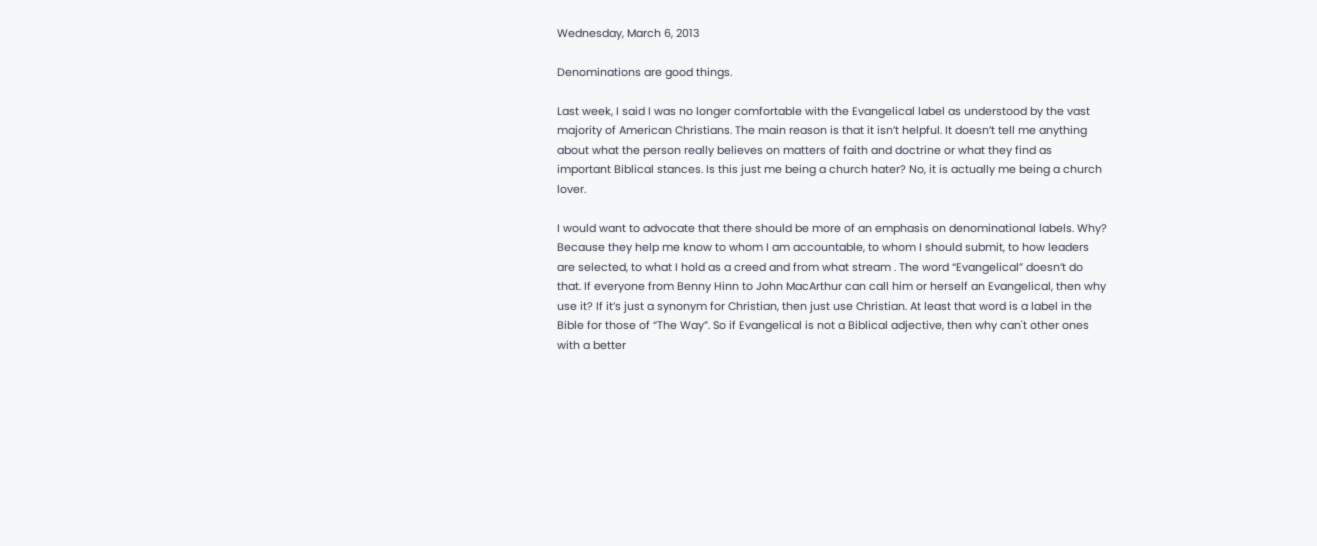Wednesday, March 6, 2013

Denominations are good things.

Last week, I said I was no longer comfortable with the Evangelical label as understood by the vast majority of American Christians. The main reason is that it isn’t helpful. It doesn’t tell me anything about what the person really believes on matters of faith and doctrine or what they find as important Biblical stances. Is this just me being a church hater? No, it is actually me being a church lover.

I would want to advocate that there should be more of an emphasis on denominational labels. Why? Because they help me know to whom I am accountable, to whom I should submit, to how leaders are selected, to what I hold as a creed and from what stream . The word “Evangelical” doesn’t do that. If everyone from Benny Hinn to John MacArthur can call him or herself an Evangelical, then why use it? If it’s just a synonym for Christian, then just use Christian. At least that word is a label in the Bible for those of “The Way”. So if Evangelical is not a Biblical adjective, then why can't other ones with a better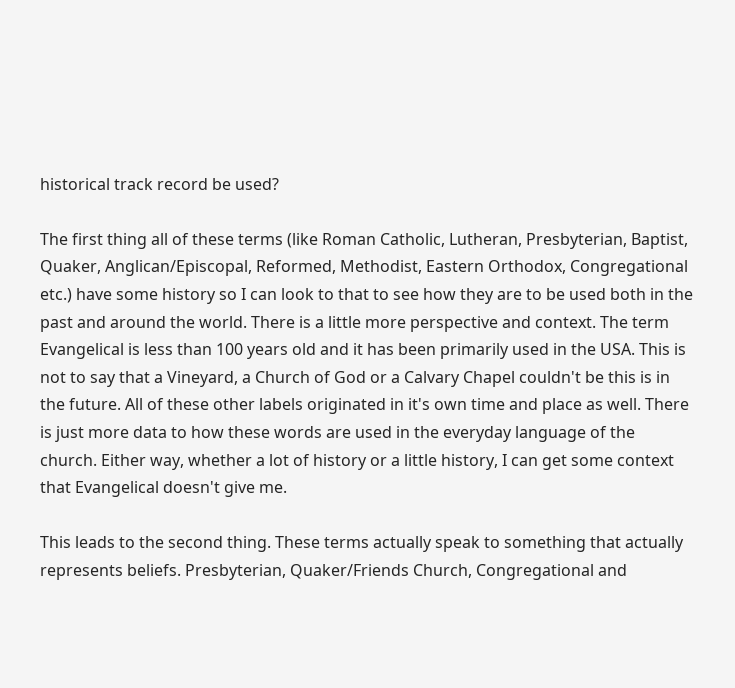historical track record be used?

The first thing all of these terms (like Roman Catholic, Lutheran, Presbyterian, Baptist, Quaker, Anglican/Episcopal, Reformed, Methodist, Eastern Orthodox, Congregational etc.) have some history so I can look to that to see how they are to be used both in the past and around the world. There is a little more perspective and context. The term Evangelical is less than 100 years old and it has been primarily used in the USA. This is not to say that a Vineyard, a Church of God or a Calvary Chapel couldn't be this is in the future. All of these other labels originated in it's own time and place as well. There is just more data to how these words are used in the everyday language of the church. Either way, whether a lot of history or a little history, I can get some context that Evangelical doesn't give me.

This leads to the second thing. These terms actually speak to something that actually represents beliefs. Presbyterian, Quaker/Friends Church, Congregational and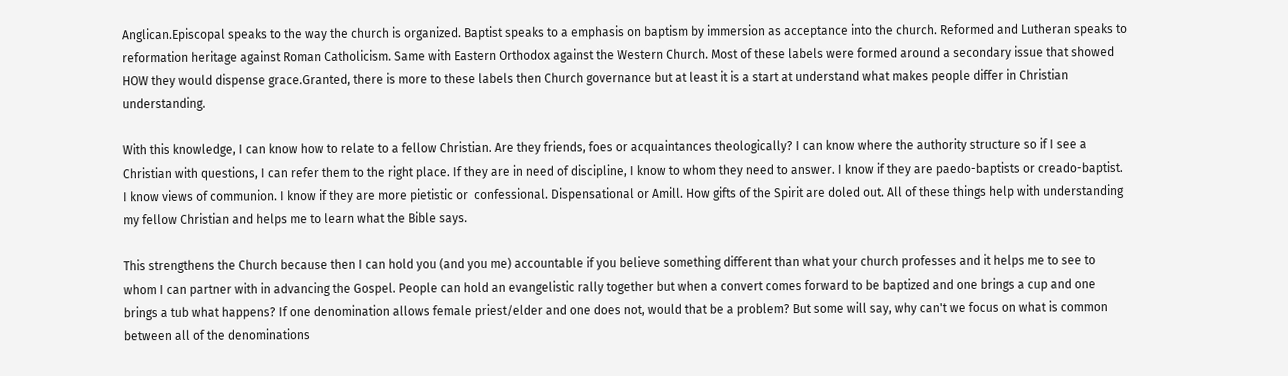Anglican.Episcopal speaks to the way the church is organized. Baptist speaks to a emphasis on baptism by immersion as acceptance into the church. Reformed and Lutheran speaks to reformation heritage against Roman Catholicism. Same with Eastern Orthodox against the Western Church. Most of these labels were formed around a secondary issue that showed HOW they would dispense grace.Granted, there is more to these labels then Church governance but at least it is a start at understand what makes people differ in Christian understanding.

With this knowledge, I can know how to relate to a fellow Christian. Are they friends, foes or acquaintances theologically? I can know where the authority structure so if I see a Christian with questions, I can refer them to the right place. If they are in need of discipline, I know to whom they need to answer. I know if they are paedo-baptists or creado-baptist. I know views of communion. I know if they are more pietistic or  confessional. Dispensational or Amill. How gifts of the Spirit are doled out. All of these things help with understanding my fellow Christian and helps me to learn what the Bible says.

This strengthens the Church because then I can hold you (and you me) accountable if you believe something different than what your church professes and it helps me to see to whom I can partner with in advancing the Gospel. People can hold an evangelistic rally together but when a convert comes forward to be baptized and one brings a cup and one brings a tub what happens? If one denomination allows female priest/elder and one does not, would that be a problem? But some will say, why can't we focus on what is common between all of the denominations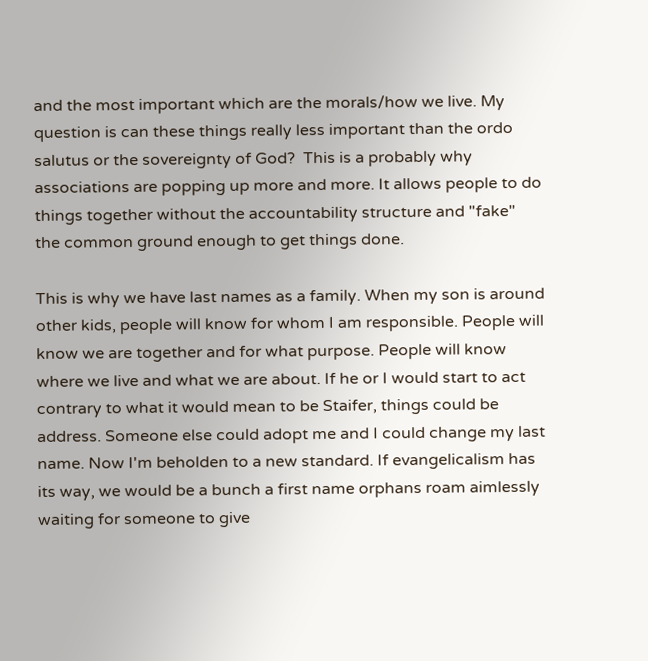and the most important which are the morals/how we live. My question is can these things really less important than the ordo salutus or the sovereignty of God?  This is a probably why associations are popping up more and more. It allows people to do things together without the accountability structure and "fake" the common ground enough to get things done.

This is why we have last names as a family. When my son is around other kids, people will know for whom I am responsible. People will know we are together and for what purpose. People will know where we live and what we are about. If he or I would start to act contrary to what it would mean to be Staifer, things could be address. Someone else could adopt me and I could change my last name. Now I'm beholden to a new standard. If evangelicalism has its way, we would be a bunch a first name orphans roam aimlessly waiting for someone to give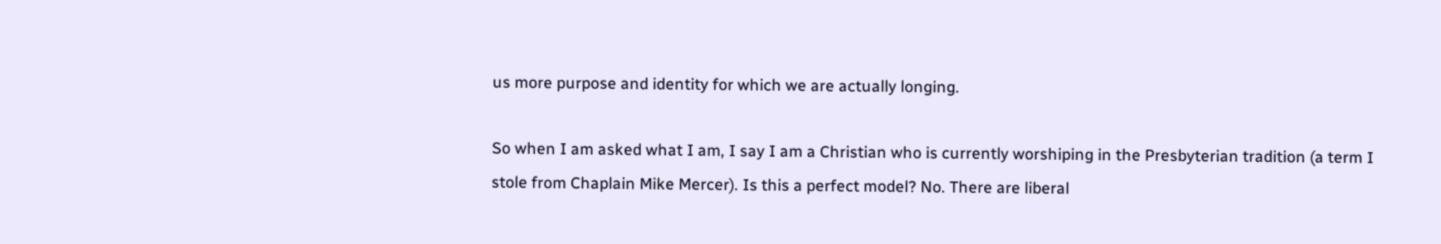us more purpose and identity for which we are actually longing.

So when I am asked what I am, I say I am a Christian who is currently worshiping in the Presbyterian tradition (a term I stole from Chaplain Mike Mercer). Is this a perfect model? No. There are liberal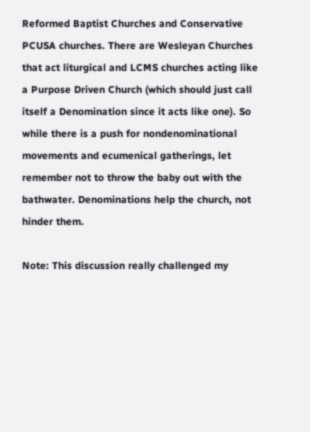Reformed Baptist Churches and Conservative PCUSA churches. There are Wesleyan Churches that act liturgical and LCMS churches acting like a Purpose Driven Church (which should just call itself a Denomination since it acts like one). So while there is a push for nondenominational movements and ecumenical gatherings, let remember not to throw the baby out with the bathwater. Denominations help the church, not hinder them.

Note: This discussion really challenged my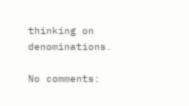thinking on denominations.

No comments: